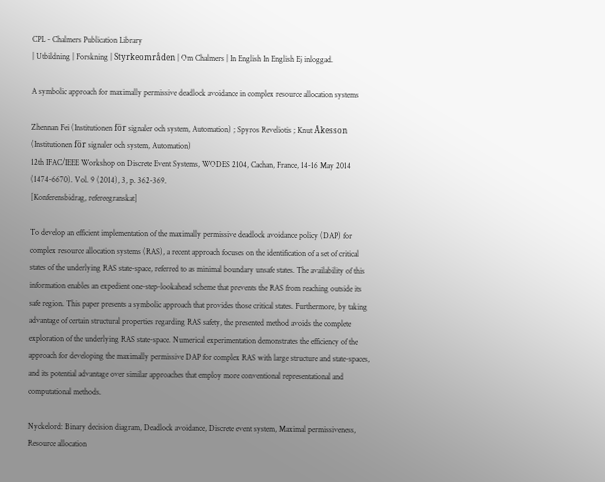CPL - Chalmers Publication Library
| Utbildning | Forskning | Styrkeområden | Om Chalmers | In English In English Ej inloggad.

A symbolic approach for maximally permissive deadlock avoidance in complex resource allocation systems

Zhennan Fei (Institutionen för signaler och system, Automation) ; Spyros Reveliotis ; Knut Åkesson (Institutionen för signaler och system, Automation)
12th IFAC/IEEE Workshop on Discrete Event Systems, WODES 2104, Cachan, France, 14-16 May 2014 (1474-6670). Vol. 9 (2014), 3, p. 362-369.
[Konferensbidrag, refereegranskat]

To develop an efficient implementation of the maximally permissive deadlock avoidance policy (DAP) for complex resource allocation systems (RAS), a recent approach focuses on the identification of a set of critical states of the underlying RAS state-space, referred to as minimal boundary unsafe states. The availability of this information enables an expedient one-step-lookahead scheme that prevents the RAS from reaching outside its safe region. This paper presents a symbolic approach that provides those critical states. Furthermore, by taking advantage of certain structural properties regarding RAS safety, the presented method avoids the complete exploration of the underlying RAS state-space. Numerical experimentation demonstrates the efficiency of the approach for developing the maximally permissive DAP for complex RAS with large structure and state-spaces, and its potential advantage over similar approaches that employ more conventional representational and computational methods.

Nyckelord: Binary decision diagram, Deadlock avoidance, Discrete event system, Maximal permissiveness, Resource allocation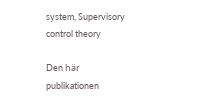system, Supervisory control theory

Den här publikationen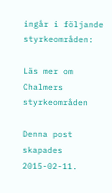ingår i följande styrkeområden:

Läs mer om Chalmers styrkeområden

Denna post skapades 2015-02-11.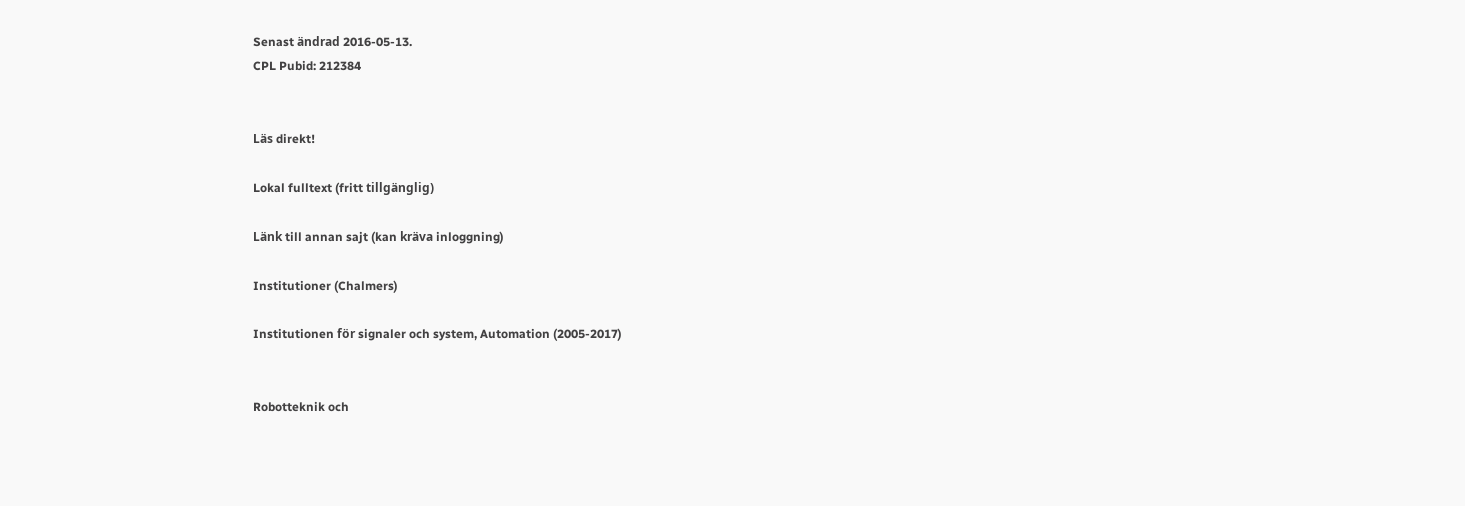Senast ändrad 2016-05-13.
CPL Pubid: 212384


Läs direkt!

Lokal fulltext (fritt tillgänglig)

Länk till annan sajt (kan kräva inloggning)

Institutioner (Chalmers)

Institutionen för signaler och system, Automation (2005-2017)


Robotteknik och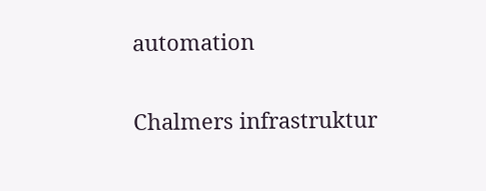automation

Chalmers infrastruktur